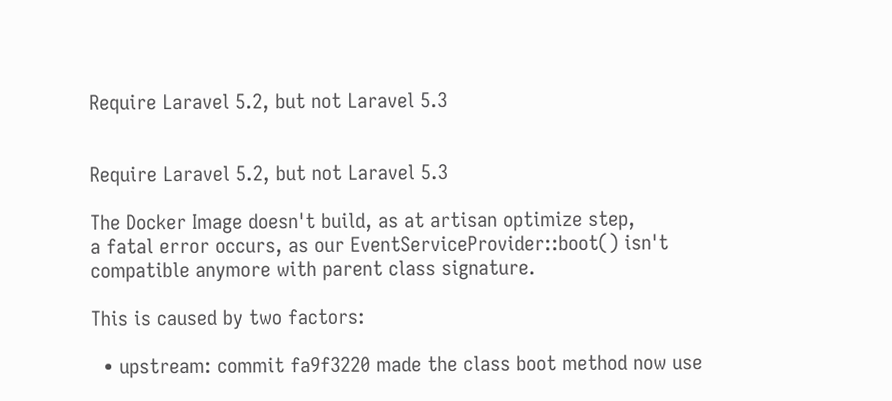Require Laravel 5.2, but not Laravel 5.3


Require Laravel 5.2, but not Laravel 5.3

The Docker Image doesn't build, as at artisan optimize step,
a fatal error occurs, as our EventServiceProvider::boot() isn't
compatible anymore with parent class signature.

This is caused by two factors:

  • upstream: commit fa9f3220 made the class boot method now use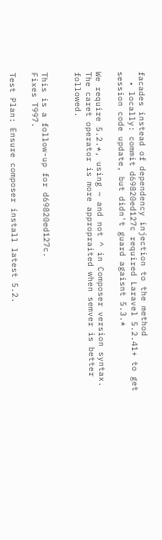facades instead of dependency injection to the method
  • locally: commit d69820ed127c required Laravel 5.2.41+ to get session code update, but didn't guard agaisnt 5.3.*

We require 5.2.*, using ~ and not ^ in Composer version syntax.
The caret operator is more appropraited when semver is better followed.


This is a follow-up for d69820ed127c.
Fixes T997.

Test Plan: Ensure composer install latest 5.2.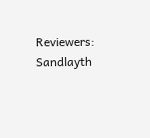Reviewers: Sandlayth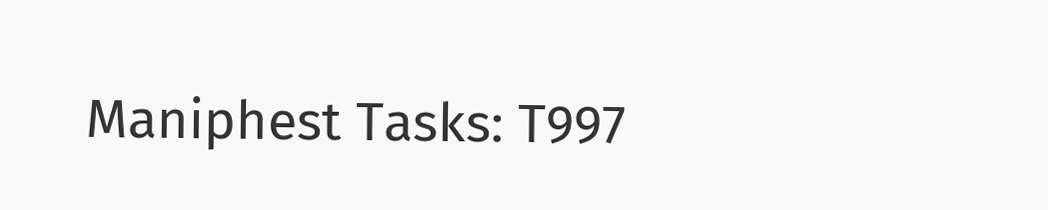Maniphest Tasks: T997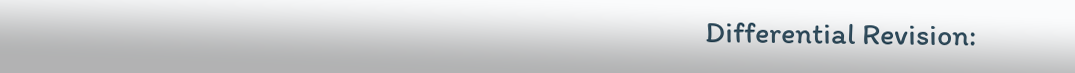Differential Revision: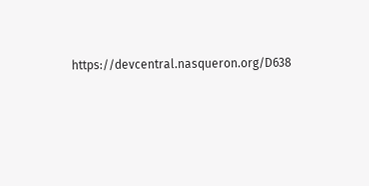https://devcentral.nasqueron.org/D638